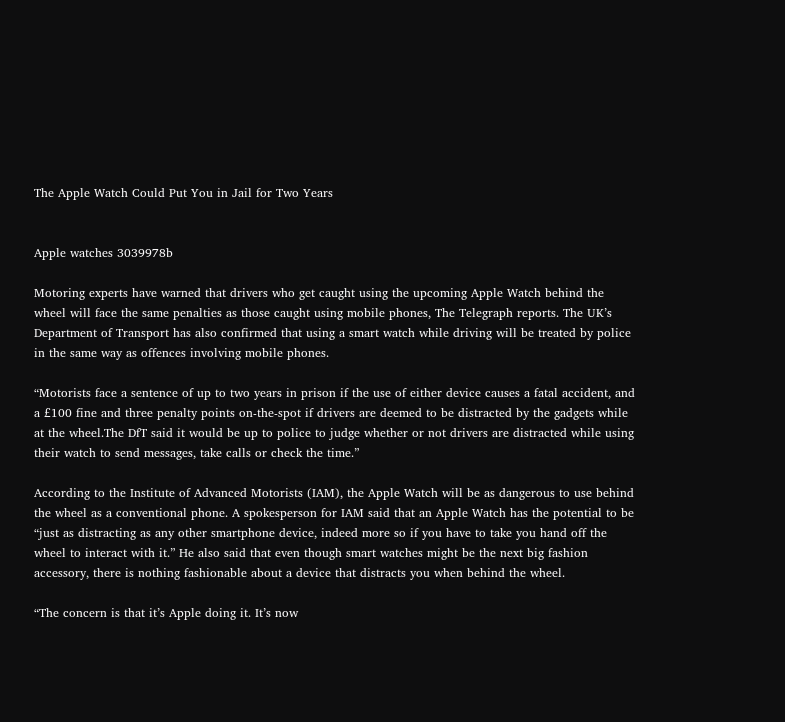The Apple Watch Could Put You in Jail for Two Years


Apple watches 3039978b

Motoring experts have warned that drivers who get caught using the upcoming Apple Watch behind the wheel will face the same penalties as those caught using mobile phones, The Telegraph reports. The UK’s Department of Transport has also confirmed that using a smart watch while driving will be treated by police in the same way as offences involving mobile phones.

“Motorists face a sentence of up to two years in prison if the use of either device causes a fatal accident, and a £100 fine and three penalty points on-the-spot if drivers are deemed to be distracted by the gadgets while at the wheel.The DfT said it would be up to police to judge whether or not drivers are distracted while using their watch to send messages, take calls or check the time.”

According to the Institute of Advanced Motorists (IAM), the Apple Watch will be as dangerous to use behind the wheel as a conventional phone. A spokesperson for IAM said that an Apple Watch has the potential to be “just as distracting as any other smartphone device, indeed more so if you have to take you hand off the wheel to interact with it.” He also said that even though smart watches might be the next big fashion accessory, there is nothing fashionable about a device that distracts you when behind the wheel.

“The concern is that it’s Apple doing it. It’s now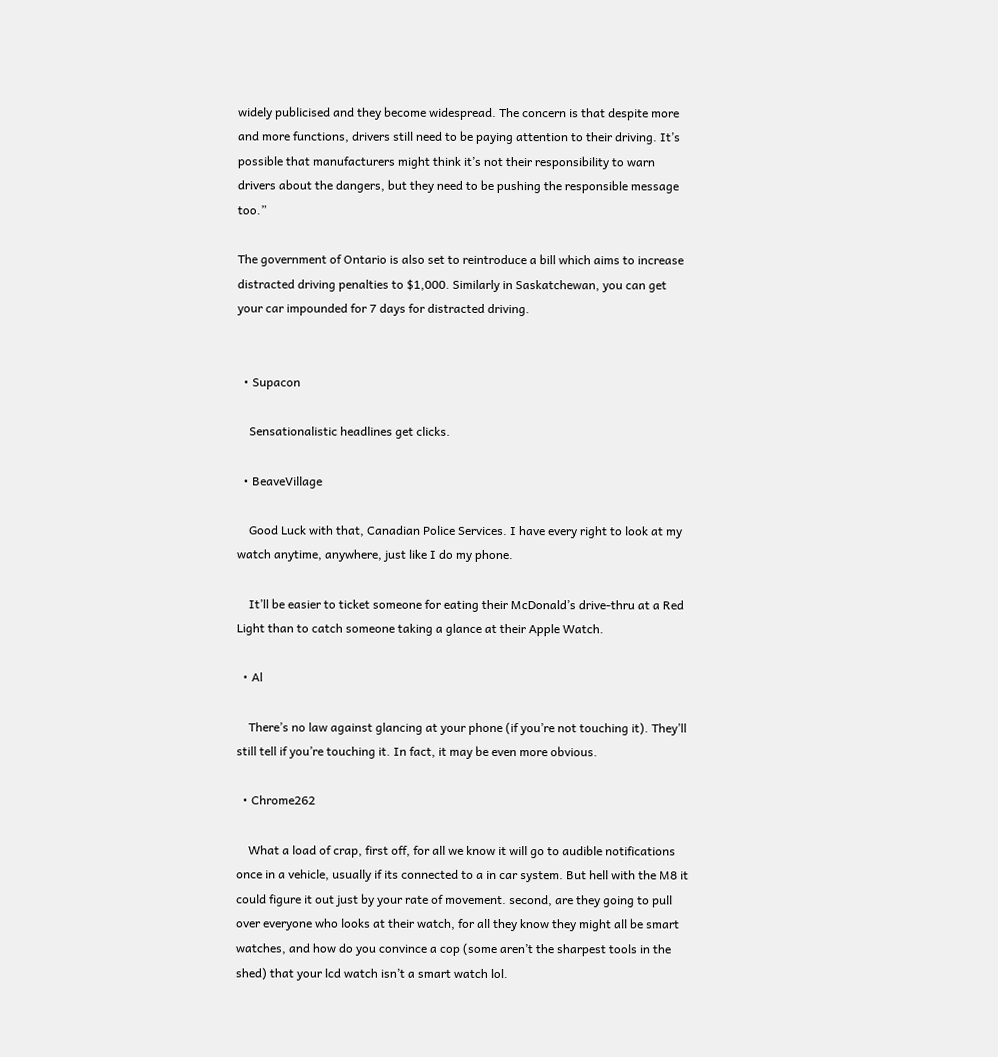widely publicised and they become widespread. The concern is that despite more and more functions, drivers still need to be paying attention to their driving. It’s possible that manufacturers might think it’s not their responsibility to warn drivers about the dangers, but they need to be pushing the responsible message too.”

The government of Ontario is also set to reintroduce a bill which aims to increase distracted driving penalties to $1,000. Similarly in Saskatchewan, you can get your car impounded for 7 days for distracted driving.


  • Supacon

    Sensationalistic headlines get clicks.

  • BeaveVillage

    Good Luck with that, Canadian Police Services. I have every right to look at my watch anytime, anywhere, just like I do my phone.

    It’ll be easier to ticket someone for eating their McDonald’s drive-thru at a Red Light than to catch someone taking a glance at their Apple Watch.

  • Al

    There’s no law against glancing at your phone (if you’re not touching it). They’ll still tell if you’re touching it. In fact, it may be even more obvious.

  • Chrome262

    What a load of crap, first off, for all we know it will go to audible notifications once in a vehicle, usually if its connected to a in car system. But hell with the M8 it could figure it out just by your rate of movement. second, are they going to pull over everyone who looks at their watch, for all they know they might all be smart watches, and how do you convince a cop (some aren’t the sharpest tools in the shed) that your lcd watch isn’t a smart watch lol.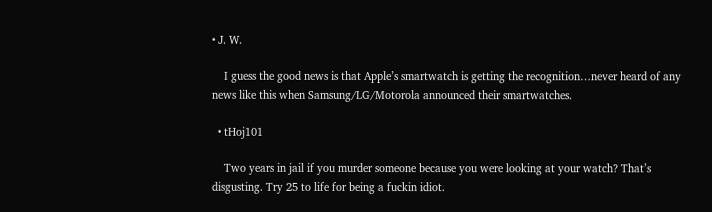• J. W.

    I guess the good news is that Apple’s smartwatch is getting the recognition…never heard of any news like this when Samsung/LG/Motorola announced their smartwatches.

  • tHoj101

    Two years in jail if you murder someone because you were looking at your watch? That’s disgusting. Try 25 to life for being a fuckin idiot.